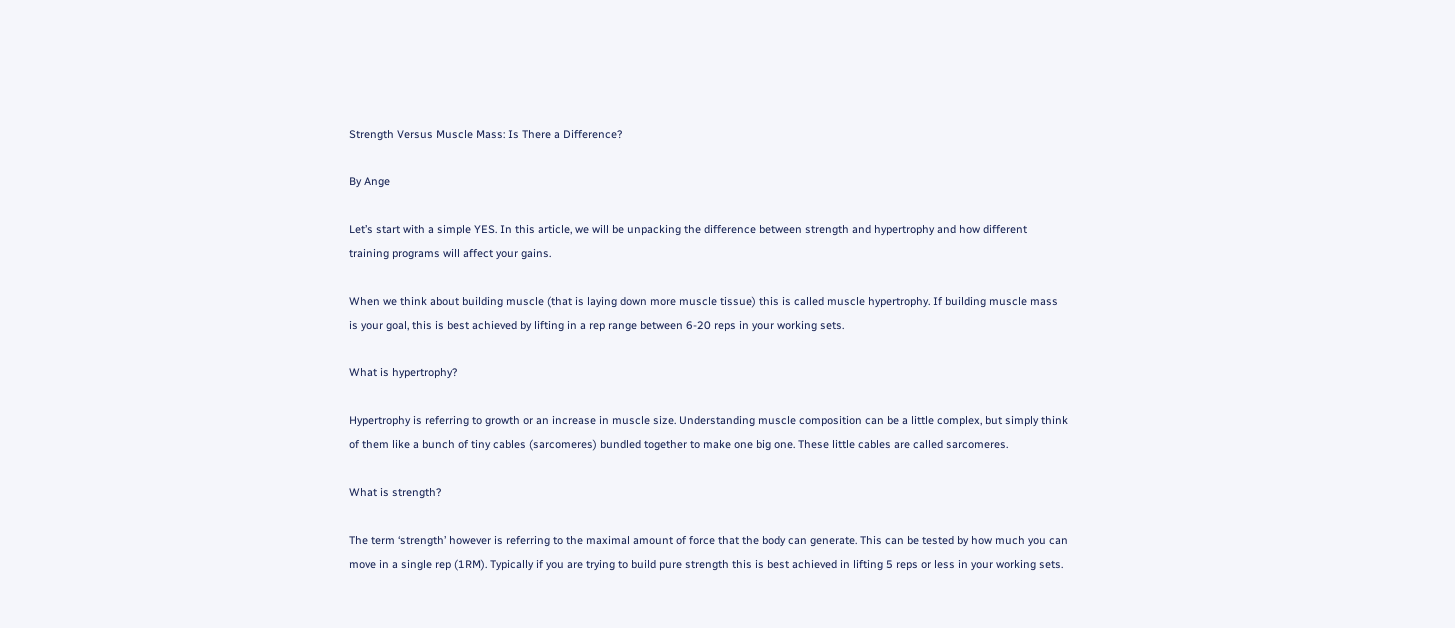Strength Versus Muscle Mass: Is There a Difference?

By Ange

Let’s start with a simple YES. In this article, we will be unpacking the difference between strength and hypertrophy and how different training programs will affect your gains.

When we think about building muscle (that is laying down more muscle tissue) this is called muscle hypertrophy. If building muscle mass is your goal, this is best achieved by lifting in a rep range between 6-20 reps in your working sets.

What is hypertrophy?

Hypertrophy is referring to growth or an increase in muscle size. Understanding muscle composition can be a little complex, but simply think of them like a bunch of tiny cables (sarcomeres) bundled together to make one big one. These little cables are called sarcomeres.

What is strength?

The term ‘strength’ however is referring to the maximal amount of force that the body can generate. This can be tested by how much you can move in a single rep (1RM). Typically if you are trying to build pure strength this is best achieved in lifting 5 reps or less in your working sets.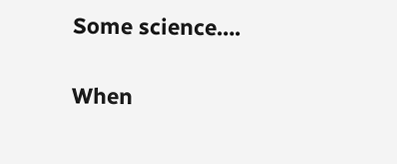Some science….

When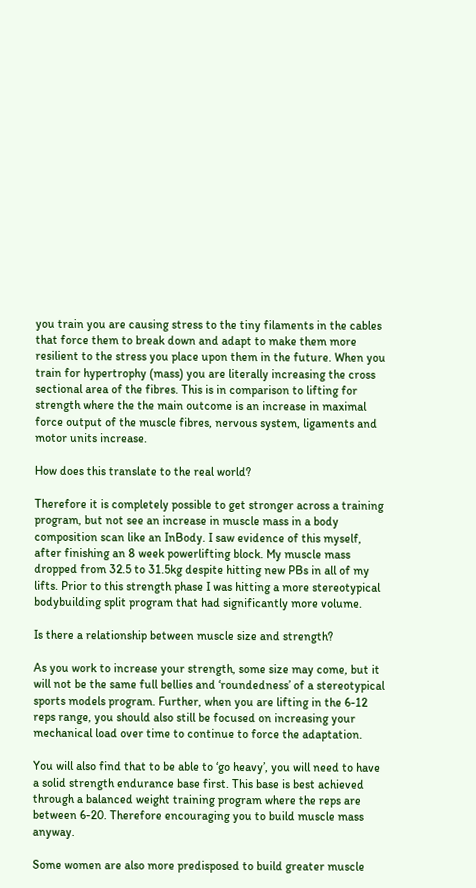you train you are causing stress to the tiny filaments in the cables that force them to break down and adapt to make them more resilient to the stress you place upon them in the future. When you train for hypertrophy (mass) you are literally increasing the cross sectional area of the fibres. This is in comparison to lifting for strength where the the main outcome is an increase in maximal force output of the muscle fibres, nervous system, ligaments and motor units increase.

How does this translate to the real world?

Therefore it is completely possible to get stronger across a training program, but not see an increase in muscle mass in a body composition scan like an InBody. I saw evidence of this myself, after finishing an 8 week powerlifting block. My muscle mass dropped from 32.5 to 31.5kg despite hitting new PBs in all of my lifts. Prior to this strength phase I was hitting a more stereotypical bodybuilding split program that had significantly more volume.

Is there a relationship between muscle size and strength?

As you work to increase your strength, some size may come, but it will not be the same full bellies and ‘roundedness’ of a stereotypical sports models program. Further, when you are lifting in the 6-12 reps range, you should also still be focused on increasing your mechanical load over time to continue to force the adaptation.

You will also find that to be able to ‘go heavy’, you will need to have a solid strength endurance base first. This base is best achieved through a balanced weight training program where the reps are between 6-20. Therefore encouraging you to build muscle mass anyway.

Some women are also more predisposed to build greater muscle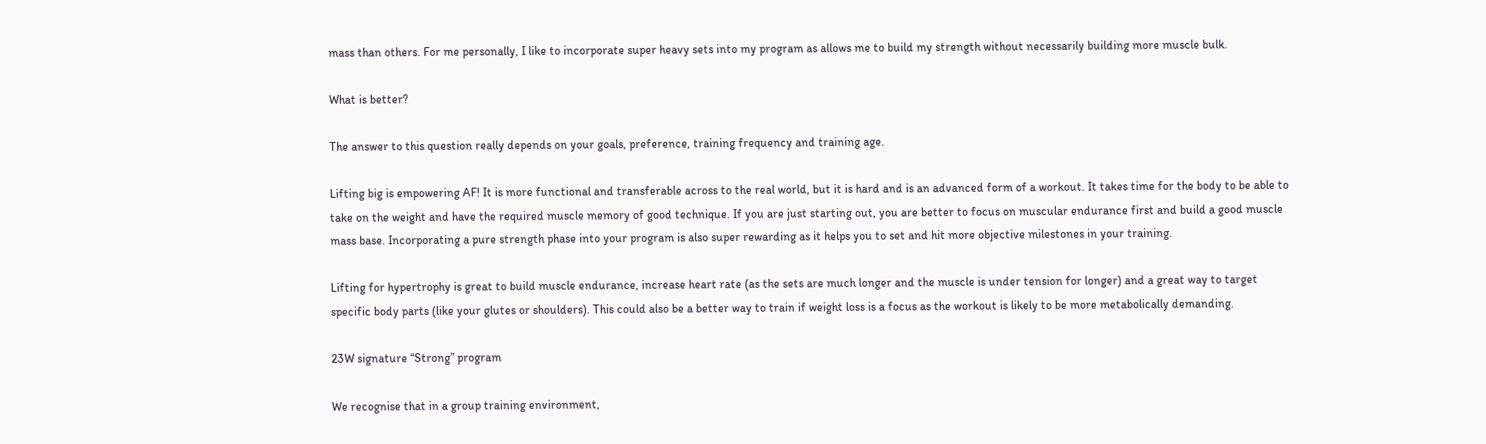mass than others. For me personally, I like to incorporate super heavy sets into my program as allows me to build my strength without necessarily building more muscle bulk.

What is better?

The answer to this question really depends on your goals, preference, training frequency and training age.

Lifting big is empowering AF! It is more functional and transferable across to the real world, but it is hard and is an advanced form of a workout. It takes time for the body to be able to take on the weight and have the required muscle memory of good technique. If you are just starting out, you are better to focus on muscular endurance first and build a good muscle mass base. Incorporating a pure strength phase into your program is also super rewarding as it helps you to set and hit more objective milestones in your training.

Lifting for hypertrophy is great to build muscle endurance, increase heart rate (as the sets are much longer and the muscle is under tension for longer) and a great way to target specific body parts (like your glutes or shoulders). This could also be a better way to train if weight loss is a focus as the workout is likely to be more metabolically demanding.

23W signature “Strong” program

We recognise that in a group training environment,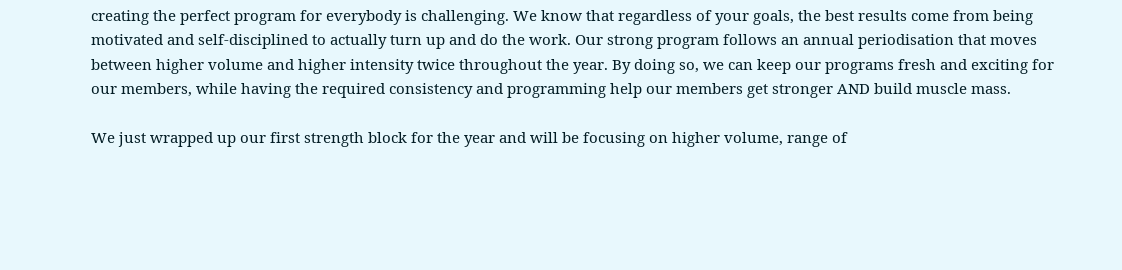creating the perfect program for everybody is challenging. We know that regardless of your goals, the best results come from being motivated and self-disciplined to actually turn up and do the work. Our strong program follows an annual periodisation that moves between higher volume and higher intensity twice throughout the year. By doing so, we can keep our programs fresh and exciting for our members, while having the required consistency and programming help our members get stronger AND build muscle mass.

We just wrapped up our first strength block for the year and will be focusing on higher volume, range of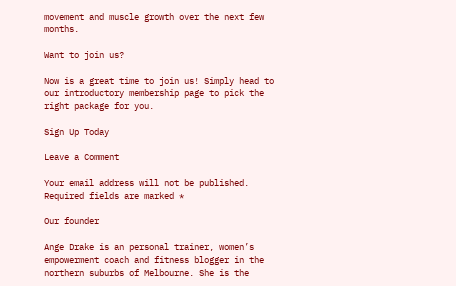movement and muscle growth over the next few months.

Want to join us?

Now is a great time to join us! Simply head to our introductory membership page to pick the right package for you.

Sign Up Today

Leave a Comment

Your email address will not be published. Required fields are marked *

Our founder

Ange Drake is an personal trainer, women’s empowerment coach and fitness blogger in the northern suburbs of Melbourne. She is the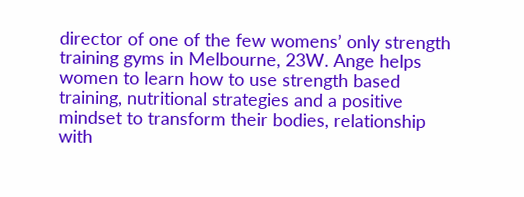director of one of the few womens’ only strength training gyms in Melbourne, 23W. Ange helps women to learn how to use strength based training, nutritional strategies and a positive mindset to transform their bodies, relationship with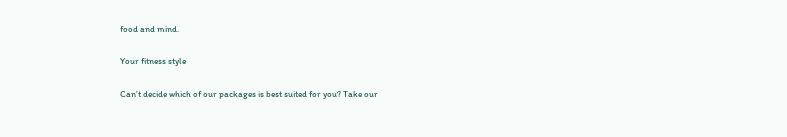food and mind.

Your fitness style

Can’t decide which of our packages is best suited for you? Take our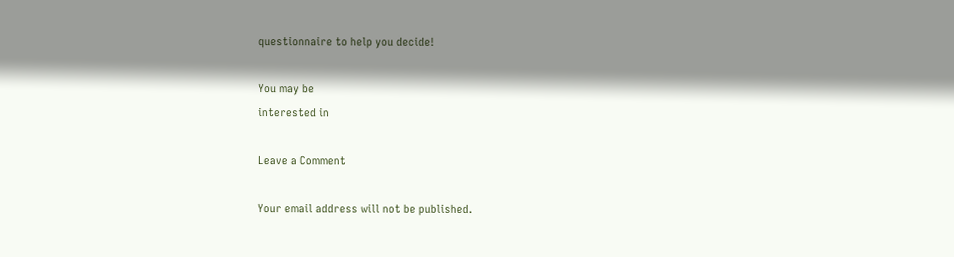questionnaire to help you decide!

You may be
interested in

Leave a Comment

Your email address will not be published.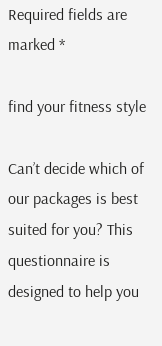Required fields are marked *

find your fitness style

Can’t decide which of our packages is best suited for you? This questionnaire is designed to help you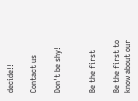decide!!

Contact us

Don't be shy!


Be the first

Be the first to know about our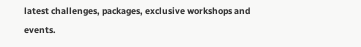latest challenges, packages, exclusive workshops and events.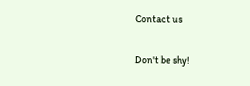Contact us

Don't be shy!